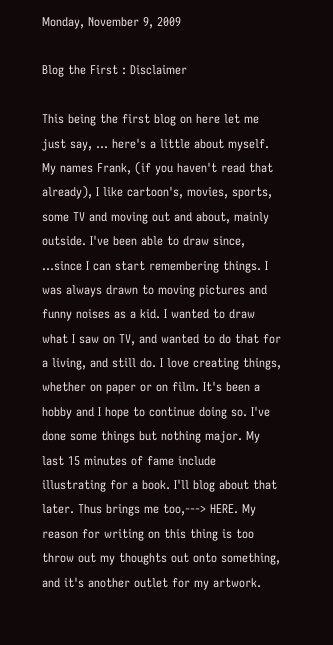Monday, November 9, 2009

Blog the First : Disclaimer

This being the first blog on here let me just say, ... here's a little about myself. My names Frank, (if you haven't read that already), I like cartoon's, movies, sports, some TV and moving out and about, mainly outside. I've been able to draw since, ...since I can start remembering things. I was always drawn to moving pictures and funny noises as a kid. I wanted to draw what I saw on TV, and wanted to do that for a living, and still do. I love creating things, whether on paper or on film. It's been a hobby and I hope to continue doing so. I've done some things but nothing major. My last 15 minutes of fame include illustrating for a book. I'll blog about that later. Thus brings me too,---> HERE. My reason for writing on this thing is too throw out my thoughts out onto something, and it's another outlet for my artwork.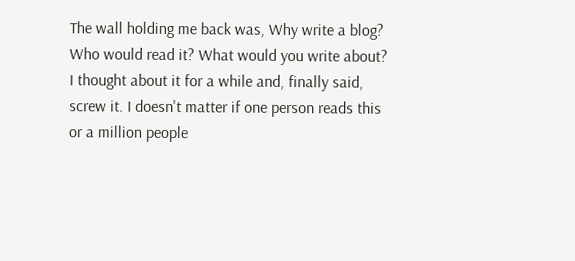The wall holding me back was, Why write a blog? Who would read it? What would you write about? I thought about it for a while and, finally said, screw it. I doesn't matter if one person reads this or a million people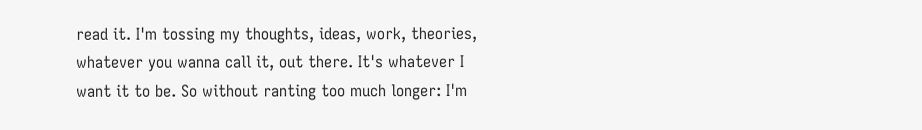read it. I'm tossing my thoughts, ideas, work, theories, whatever you wanna call it, out there. It's whatever I want it to be. So without ranting too much longer: I'm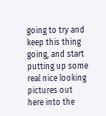going to try and keep this thing going, and start putting up some real nice looking pictures out here into the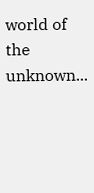world of the unknown...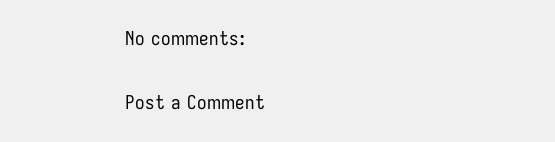No comments:

Post a Comment